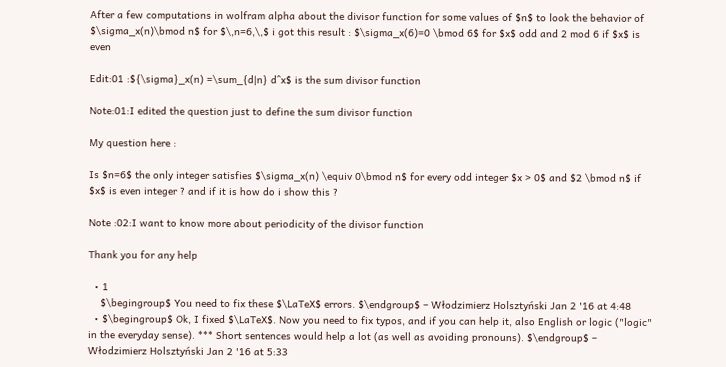After a few computations in wolfram alpha about the divisor function for some values of $n$ to look the behavior of $\sigma_x(n)\bmod n$ for $\,n=6,\,$ i got this result : $\sigma_x(6)=0 \bmod 6$ for $x$ odd and 2 mod 6 if $x$ is even

Edit:01 :${\sigma}_x(n) =\sum_{d|n} d^x$ is the sum divisor function

Note:01:I edited the question just to define the sum divisor function

My question here :

Is $n=6$ the only integer satisfies $\sigma_x(n) \equiv 0\bmod n$ for every odd integer $x > 0$ and $2 \bmod n$ if $x$ is even integer ? and if it is how do i show this ?

Note :02:I want to know more about periodicity of the divisor function

Thank you for any help

  • 1
    $\begingroup$ You need to fix these $\LaTeX$ errors. $\endgroup$ – Włodzimierz Holsztyński Jan 2 '16 at 4:48
  • $\begingroup$ Ok, I fixed $\LaTeX$. Now you need to fix typos, and if you can help it, also English or logic ("logic" in the everyday sense). *** Short sentences would help a lot (as well as avoiding pronouns). $\endgroup$ – Włodzimierz Holsztyński Jan 2 '16 at 5:33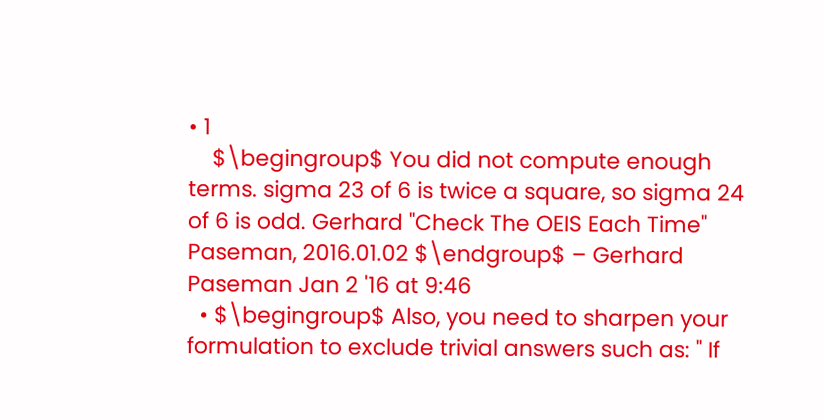• 1
    $\begingroup$ You did not compute enough terms. sigma 23 of 6 is twice a square, so sigma 24 of 6 is odd. Gerhard "Check The OEIS Each Time" Paseman, 2016.01.02 $\endgroup$ – Gerhard Paseman Jan 2 '16 at 9:46
  • $\begingroup$ Also, you need to sharpen your formulation to exclude trivial answers such as: " If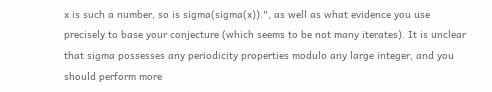x is such a number, so is sigma(sigma(x)).", as well as what evidence you use precisely to base your conjecture (which seems to be not many iterates). It is unclear that sigma possesses any periodicity properties modulo any large integer, and you should perform more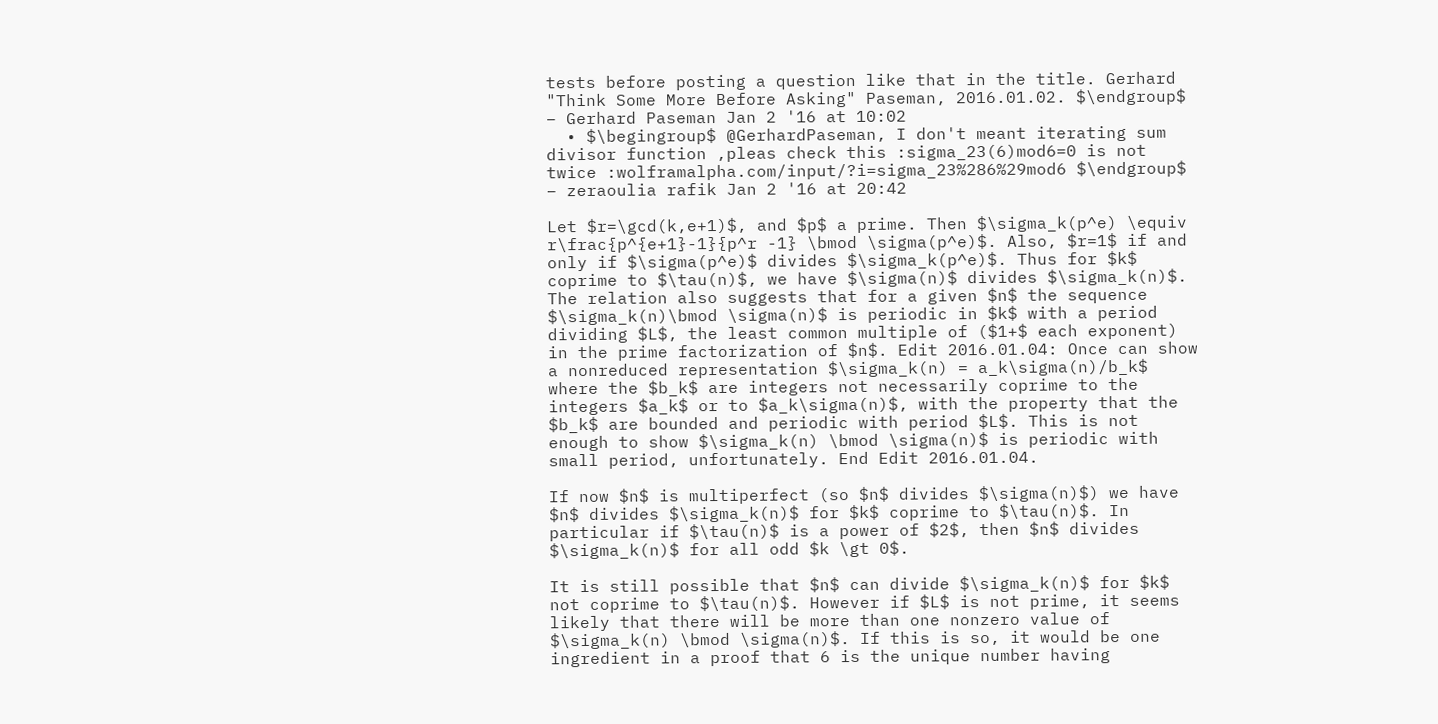tests before posting a question like that in the title. Gerhard "Think Some More Before Asking" Paseman, 2016.01.02. $\endgroup$ – Gerhard Paseman Jan 2 '16 at 10:02
  • $\begingroup$ @GerhardPaseman, I don't meant iterating sum divisor function ,pleas check this :sigma_23(6)mod6=0 is not twice :wolframalpha.com/input/?i=sigma_23%286%29mod6 $\endgroup$ – zeraoulia rafik Jan 2 '16 at 20:42

Let $r=\gcd(k,e+1)$, and $p$ a prime. Then $\sigma_k(p^e) \equiv r\frac{p^{e+1}-1}{p^r -1} \bmod \sigma(p^e)$. Also, $r=1$ if and only if $\sigma(p^e)$ divides $\sigma_k(p^e)$. Thus for $k$ coprime to $\tau(n)$, we have $\sigma(n)$ divides $\sigma_k(n)$. The relation also suggests that for a given $n$ the sequence $\sigma_k(n)\bmod \sigma(n)$ is periodic in $k$ with a period dividing $L$, the least common multiple of ($1+$ each exponent) in the prime factorization of $n$. Edit 2016.01.04: Once can show a nonreduced representation $\sigma_k(n) = a_k\sigma(n)/b_k$ where the $b_k$ are integers not necessarily coprime to the integers $a_k$ or to $a_k\sigma(n)$, with the property that the $b_k$ are bounded and periodic with period $L$. This is not enough to show $\sigma_k(n) \bmod \sigma(n)$ is periodic with small period, unfortunately. End Edit 2016.01.04.

If now $n$ is multiperfect (so $n$ divides $\sigma(n)$) we have $n$ divides $\sigma_k(n)$ for $k$ coprime to $\tau(n)$. In particular if $\tau(n)$ is a power of $2$, then $n$ divides $\sigma_k(n)$ for all odd $k \gt 0$.

It is still possible that $n$ can divide $\sigma_k(n)$ for $k$ not coprime to $\tau(n)$. However if $L$ is not prime, it seems likely that there will be more than one nonzero value of $\sigma_k(n) \bmod \sigma(n)$. If this is so, it would be one ingredient in a proof that 6 is the unique number having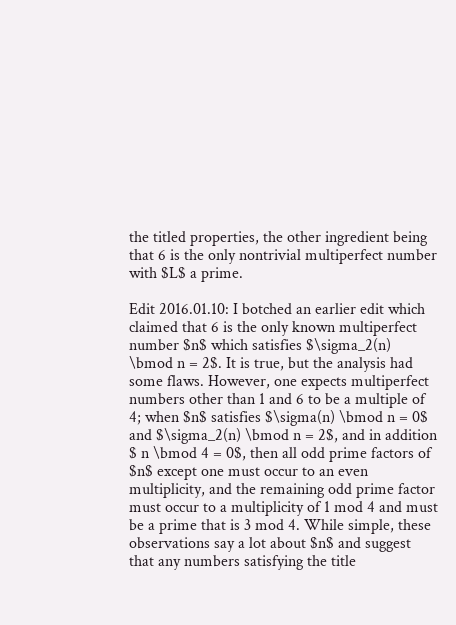the titled properties, the other ingredient being that 6 is the only nontrivial multiperfect number with $L$ a prime.

Edit 2016.01.10: I botched an earlier edit which claimed that 6 is the only known multiperfect number $n$ which satisfies $\sigma_2(n) \bmod n = 2$. It is true, but the analysis had some flaws. However, one expects multiperfect numbers other than 1 and 6 to be a multiple of 4; when $n$ satisfies $\sigma(n) \bmod n = 0$ and $\sigma_2(n) \bmod n = 2$, and in addition $ n \bmod 4 = 0$, then all odd prime factors of $n$ except one must occur to an even multiplicity, and the remaining odd prime factor must occur to a multiplicity of 1 mod 4 and must be a prime that is 3 mod 4. While simple, these observations say a lot about $n$ and suggest that any numbers satisfying the title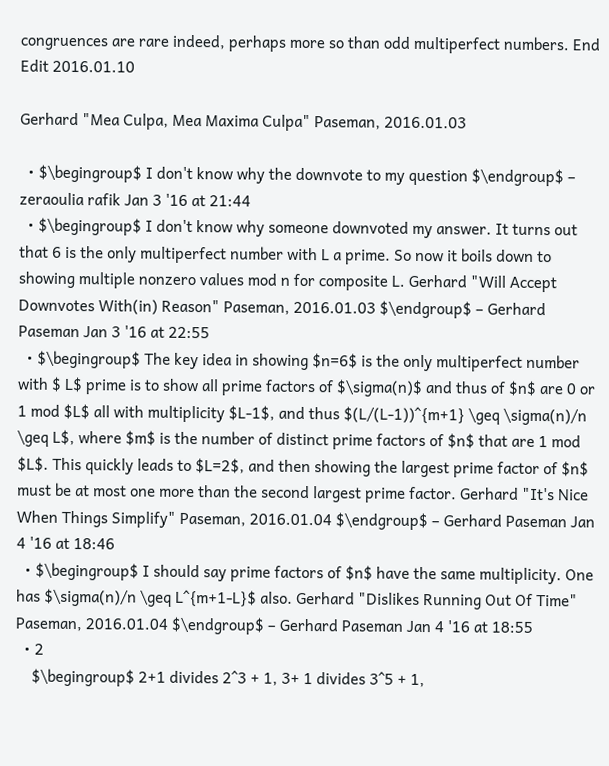congruences are rare indeed, perhaps more so than odd multiperfect numbers. End Edit 2016.01.10

Gerhard "Mea Culpa, Mea Maxima Culpa" Paseman, 2016.01.03

  • $\begingroup$ I don't know why the downvote to my question $\endgroup$ – zeraoulia rafik Jan 3 '16 at 21:44
  • $\begingroup$ I don't know why someone downvoted my answer. It turns out that 6 is the only multiperfect number with L a prime. So now it boils down to showing multiple nonzero values mod n for composite L. Gerhard "Will Accept Downvotes With(in) Reason" Paseman, 2016.01.03 $\endgroup$ – Gerhard Paseman Jan 3 '16 at 22:55
  • $\begingroup$ The key idea in showing $n=6$ is the only multiperfect number with $ L$ prime is to show all prime factors of $\sigma(n)$ and thus of $n$ are 0 or 1 mod $L$ all with multiplicity $L-1$, and thus $(L/(L-1))^{m+1} \geq \sigma(n)/n \geq L$, where $m$ is the number of distinct prime factors of $n$ that are 1 mod $L$. This quickly leads to $L=2$, and then showing the largest prime factor of $n$ must be at most one more than the second largest prime factor. Gerhard "It's Nice When Things Simplify" Paseman, 2016.01.04 $\endgroup$ – Gerhard Paseman Jan 4 '16 at 18:46
  • $\begingroup$ I should say prime factors of $n$ have the same multiplicity. One has $\sigma(n)/n \geq L^{m+1-L}$ also. Gerhard "Dislikes Running Out Of Time" Paseman, 2016.01.04 $\endgroup$ – Gerhard Paseman Jan 4 '16 at 18:55
  • 2
    $\begingroup$ 2+1 divides 2^3 + 1, 3+ 1 divides 3^5 + 1,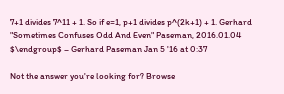7+1 divides 7^11 + 1. So if e=1, p+1 divides p^(2k+1) + 1. Gerhard "Sometimes Confuses Odd And Even" Paseman, 2016.01.04 $\endgroup$ – Gerhard Paseman Jan 5 '16 at 0:37

Not the answer you're looking for? Browse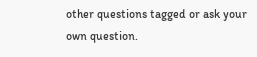other questions tagged or ask your own question.